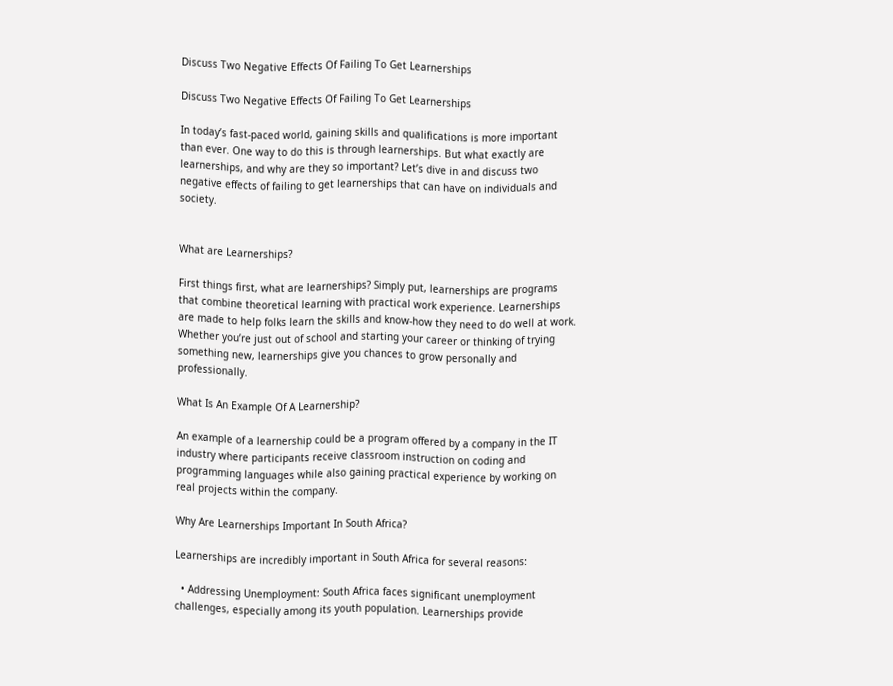Discuss Two Negative Effects Of Failing To Get Learnerships

Discuss Two Negative Effects Of Failing To Get Learnerships

In today’s fast-paced world, gaining skills and qualifications is more important than ever. One way to do this is through learnerships. But what exactly are learnerships, and why are they so important? Let’s dive in and discuss two negative effects of failing to get learnerships that can have on individuals and society.


What are Learnerships?

First things first, what are learnerships? Simply put, learnerships are programs that combine theoretical learning with practical work experience. Learnerships are made to help folks learn the skills and know-how they need to do well at work. Whether you’re just out of school and starting your career or thinking of trying something new, learnerships give you chances to grow personally and professionally.

What Is An Example Of A Learnership?

An example of a learnership could be a program offered by a company in the IT industry where participants receive classroom instruction on coding and programming languages while also gaining practical experience by working on real projects within the company.

Why Are Learnerships Important In South Africa?

Learnerships are incredibly important in South Africa for several reasons:

  • Addressing Unemployment: South Africa faces significant unemployment challenges, especially among its youth population. Learnerships provide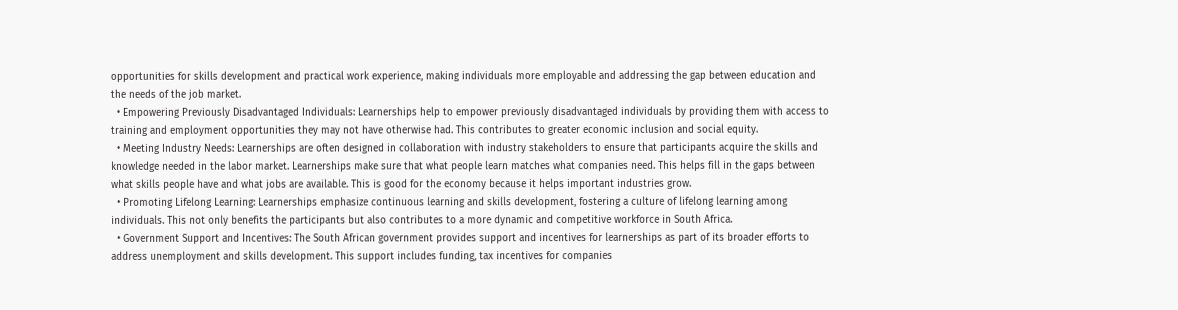opportunities for skills development and practical work experience, making individuals more employable and addressing the gap between education and the needs of the job market.
  • Empowering Previously Disadvantaged Individuals: Learnerships help to empower previously disadvantaged individuals by providing them with access to training and employment opportunities they may not have otherwise had. This contributes to greater economic inclusion and social equity.
  • Meeting Industry Needs: Learnerships are often designed in collaboration with industry stakeholders to ensure that participants acquire the skills and knowledge needed in the labor market. Learnerships make sure that what people learn matches what companies need. This helps fill in the gaps between what skills people have and what jobs are available. This is good for the economy because it helps important industries grow.
  • Promoting Lifelong Learning: Learnerships emphasize continuous learning and skills development, fostering a culture of lifelong learning among individuals. This not only benefits the participants but also contributes to a more dynamic and competitive workforce in South Africa.
  • Government Support and Incentives: The South African government provides support and incentives for learnerships as part of its broader efforts to address unemployment and skills development. This support includes funding, tax incentives for companies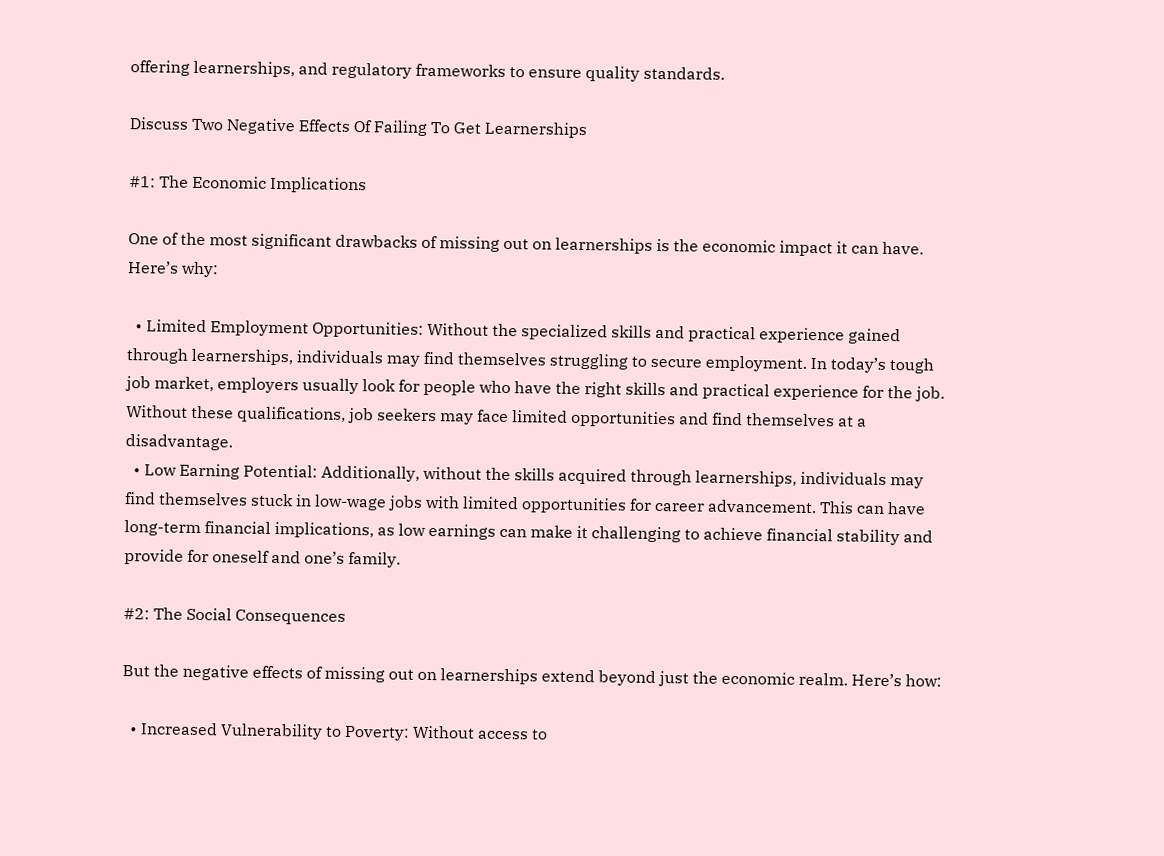offering learnerships, and regulatory frameworks to ensure quality standards.

Discuss Two Negative Effects Of Failing To Get Learnerships

#1: The Economic Implications

One of the most significant drawbacks of missing out on learnerships is the economic impact it can have. Here’s why:

  • Limited Employment Opportunities: Without the specialized skills and practical experience gained through learnerships, individuals may find themselves struggling to secure employment. In today’s tough job market, employers usually look for people who have the right skills and practical experience for the job. Without these qualifications, job seekers may face limited opportunities and find themselves at a disadvantage.
  • Low Earning Potential: Additionally, without the skills acquired through learnerships, individuals may find themselves stuck in low-wage jobs with limited opportunities for career advancement. This can have long-term financial implications, as low earnings can make it challenging to achieve financial stability and provide for oneself and one’s family.

#2: The Social Consequences

But the negative effects of missing out on learnerships extend beyond just the economic realm. Here’s how:

  • Increased Vulnerability to Poverty: Without access to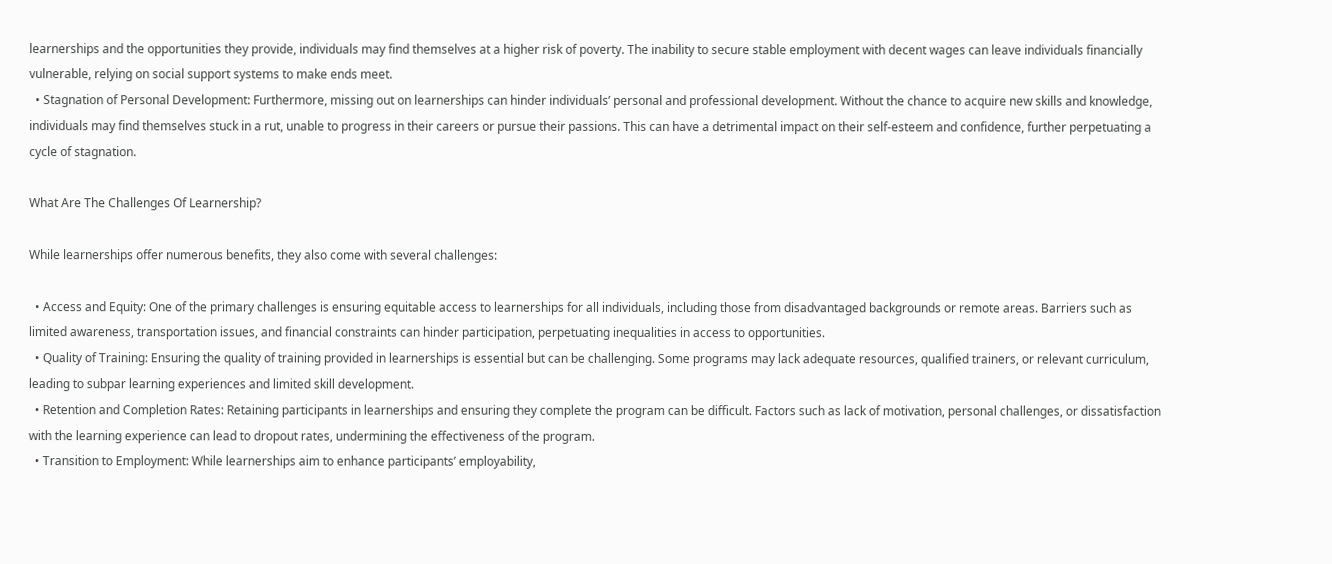learnerships and the opportunities they provide, individuals may find themselves at a higher risk of poverty. The inability to secure stable employment with decent wages can leave individuals financially vulnerable, relying on social support systems to make ends meet.
  • Stagnation of Personal Development: Furthermore, missing out on learnerships can hinder individuals’ personal and professional development. Without the chance to acquire new skills and knowledge, individuals may find themselves stuck in a rut, unable to progress in their careers or pursue their passions. This can have a detrimental impact on their self-esteem and confidence, further perpetuating a cycle of stagnation.

What Are The Challenges Of Learnership?

While learnerships offer numerous benefits, they also come with several challenges:

  • Access and Equity: One of the primary challenges is ensuring equitable access to learnerships for all individuals, including those from disadvantaged backgrounds or remote areas. Barriers such as limited awareness, transportation issues, and financial constraints can hinder participation, perpetuating inequalities in access to opportunities.
  • Quality of Training: Ensuring the quality of training provided in learnerships is essential but can be challenging. Some programs may lack adequate resources, qualified trainers, or relevant curriculum, leading to subpar learning experiences and limited skill development.
  • Retention and Completion Rates: Retaining participants in learnerships and ensuring they complete the program can be difficult. Factors such as lack of motivation, personal challenges, or dissatisfaction with the learning experience can lead to dropout rates, undermining the effectiveness of the program.
  • Transition to Employment: While learnerships aim to enhance participants’ employability,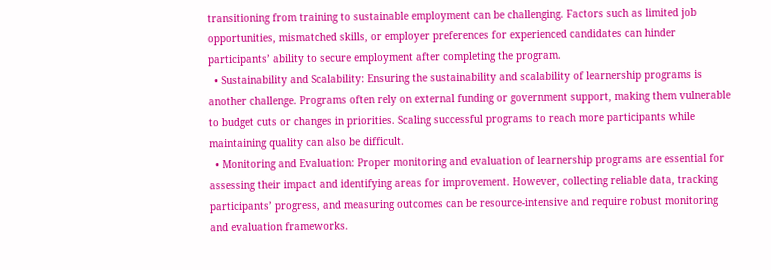transitioning from training to sustainable employment can be challenging. Factors such as limited job opportunities, mismatched skills, or employer preferences for experienced candidates can hinder participants’ ability to secure employment after completing the program.
  • Sustainability and Scalability: Ensuring the sustainability and scalability of learnership programs is another challenge. Programs often rely on external funding or government support, making them vulnerable to budget cuts or changes in priorities. Scaling successful programs to reach more participants while maintaining quality can also be difficult.
  • Monitoring and Evaluation: Proper monitoring and evaluation of learnership programs are essential for assessing their impact and identifying areas for improvement. However, collecting reliable data, tracking participants’ progress, and measuring outcomes can be resource-intensive and require robust monitoring and evaluation frameworks.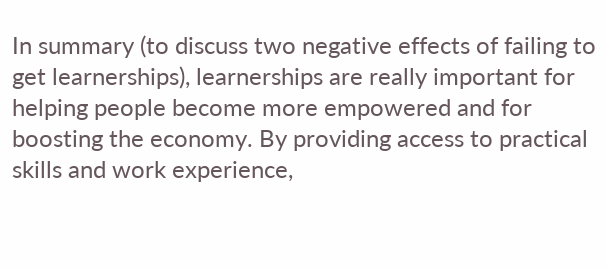In summary (to discuss two negative effects of failing to get learnerships), learnerships are really important for helping people become more empowered and for boosting the economy. By providing access to practical skills and work experience,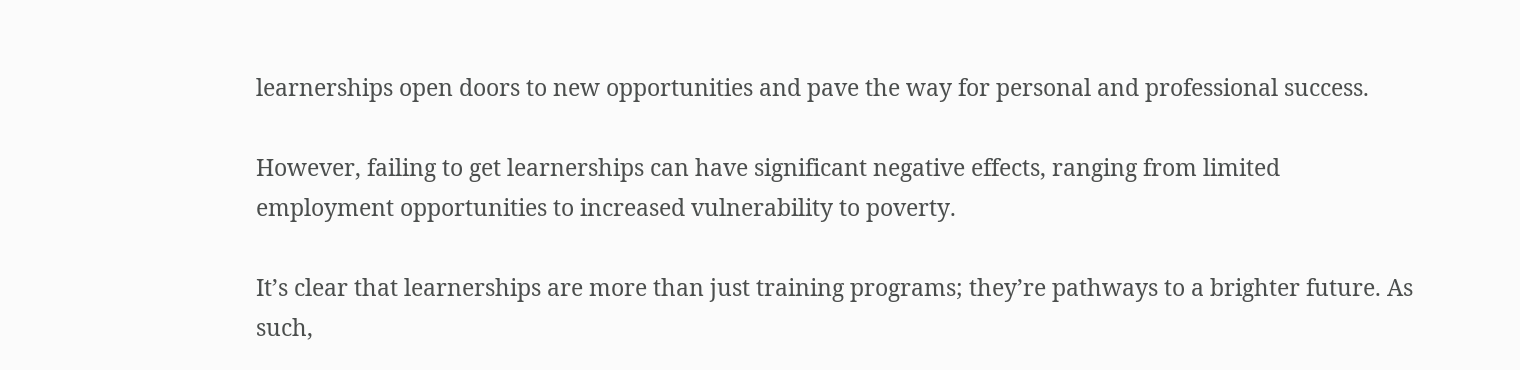learnerships open doors to new opportunities and pave the way for personal and professional success.

However, failing to get learnerships can have significant negative effects, ranging from limited employment opportunities to increased vulnerability to poverty.

It’s clear that learnerships are more than just training programs; they’re pathways to a brighter future. As such,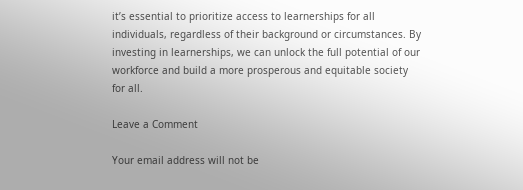it’s essential to prioritize access to learnerships for all individuals, regardless of their background or circumstances. By investing in learnerships, we can unlock the full potential of our workforce and build a more prosperous and equitable society for all.

Leave a Comment

Your email address will not be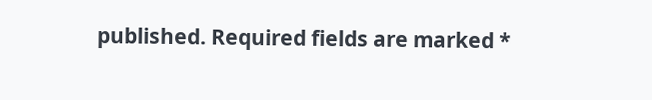published. Required fields are marked *